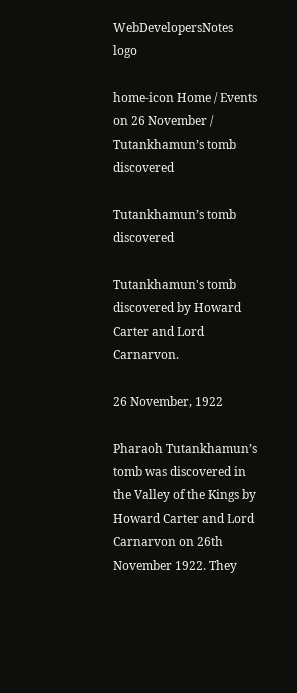WebDevelopersNotes logo

home-icon Home / Events on 26 November / Tutankhamun’s tomb discovered

Tutankhamun’s tomb discovered

Tutankhamun's tomb discovered by Howard Carter and Lord Carnarvon.

26 November, 1922

Pharaoh Tutankhamun’s tomb was discovered in the Valley of the Kings by Howard Carter and Lord Carnarvon on 26th November 1922. They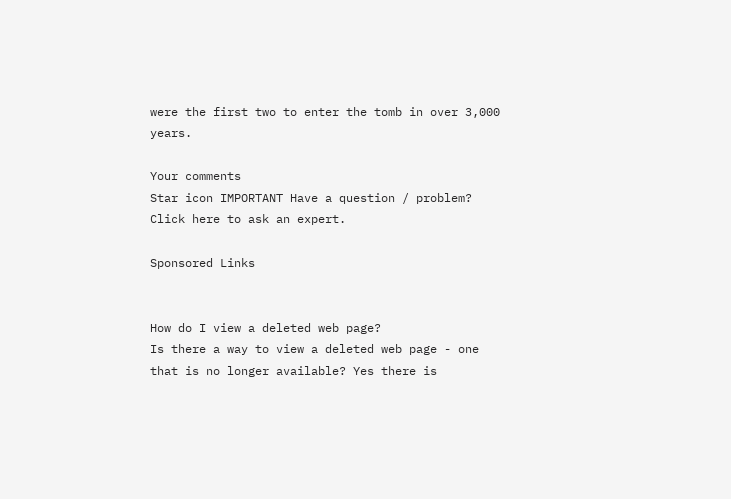were the first two to enter the tomb in over 3,000 years.

Your comments
Star icon IMPORTANT Have a question / problem? Click here to ask an expert.

Sponsored Links


How do I view a deleted web page?
Is there a way to view a deleted web page - one that is no longer available? Yes there is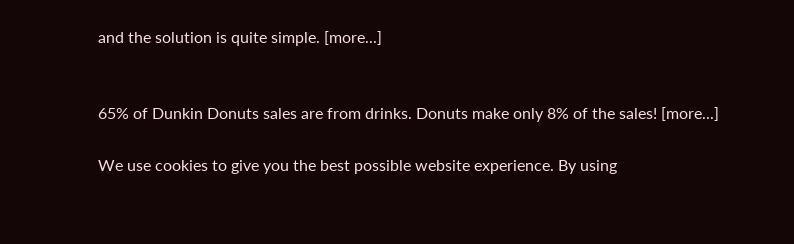and the solution is quite simple. [more...]


65% of Dunkin Donuts sales are from drinks. Donuts make only 8% of the sales! [more...]

We use cookies to give you the best possible website experience. By using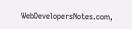WebDevelopersNotes.com,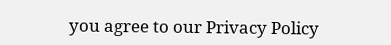you agree to our Privacy Policy